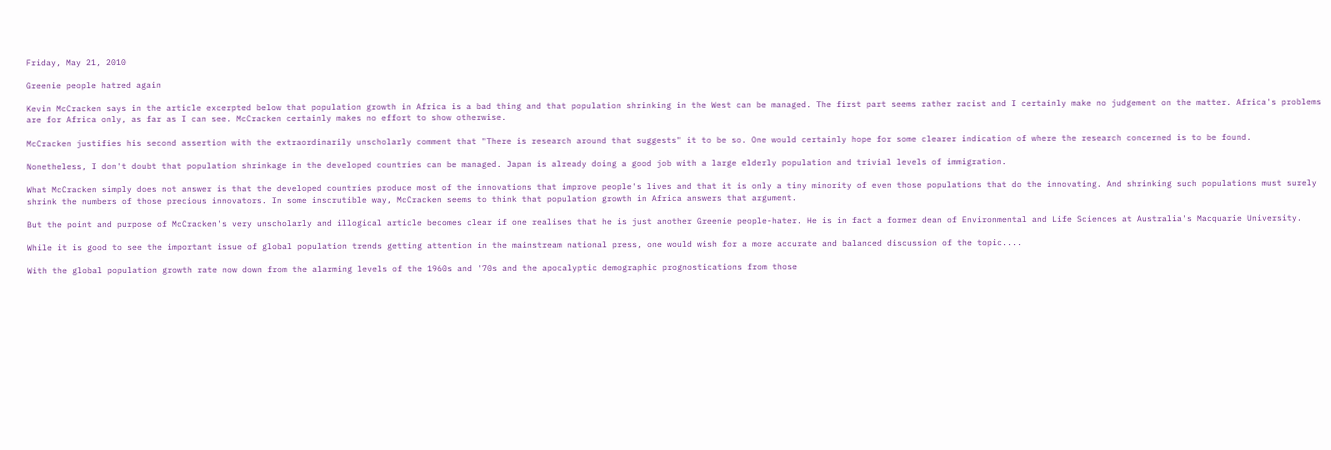Friday, May 21, 2010

Greenie people hatred again

Kevin McCracken says in the article excerpted below that population growth in Africa is a bad thing and that population shrinking in the West can be managed. The first part seems rather racist and I certainly make no judgement on the matter. Africa's problems are for Africa only, as far as I can see. McCracken certainly makes no effort to show otherwise.

McCracken justifies his second assertion with the extraordinarily unscholarly comment that "There is research around that suggests" it to be so. One would certainly hope for some clearer indication of where the research concerned is to be found.

Nonetheless, I don't doubt that population shrinkage in the developed countries can be managed. Japan is already doing a good job with a large elderly population and trivial levels of immigration.

What McCracken simply does not answer is that the developed countries produce most of the innovations that improve people's lives and that it is only a tiny minority of even those populations that do the innovating. And shrinking such populations must surely shrink the numbers of those precious innovators. In some inscrutible way, McCracken seems to think that population growth in Africa answers that argument.

But the point and purpose of McCracken's very unscholarly and illogical article becomes clear if one realises that he is just another Greenie people-hater. He is in fact a former dean of Environmental and Life Sciences at Australia's Macquarie University.

While it is good to see the important issue of global population trends getting attention in the mainstream national press, one would wish for a more accurate and balanced discussion of the topic....

With the global population growth rate now down from the alarming levels of the 1960s and '70s and the apocalyptic demographic prognostications from those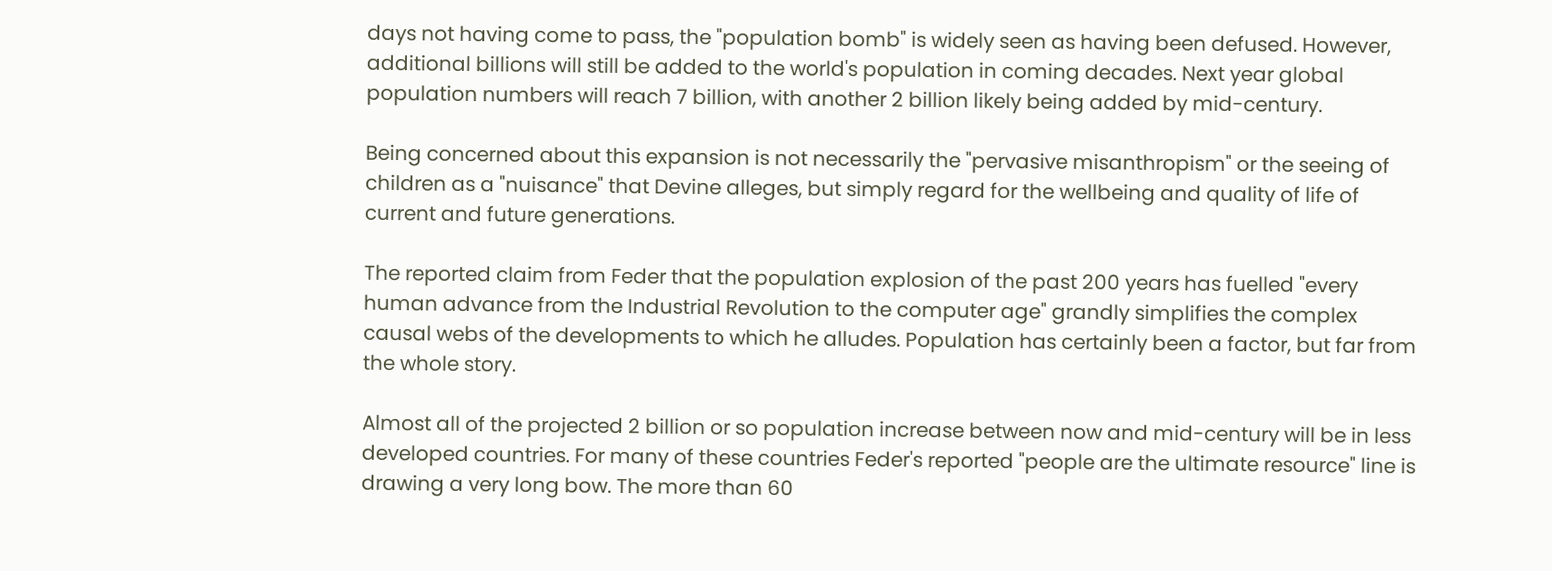days not having come to pass, the "population bomb" is widely seen as having been defused. However, additional billions will still be added to the world's population in coming decades. Next year global population numbers will reach 7 billion, with another 2 billion likely being added by mid-century.

Being concerned about this expansion is not necessarily the "pervasive misanthropism" or the seeing of children as a "nuisance" that Devine alleges, but simply regard for the wellbeing and quality of life of current and future generations.

The reported claim from Feder that the population explosion of the past 200 years has fuelled "every human advance from the Industrial Revolution to the computer age" grandly simplifies the complex causal webs of the developments to which he alludes. Population has certainly been a factor, but far from the whole story.

Almost all of the projected 2 billion or so population increase between now and mid-century will be in less developed countries. For many of these countries Feder's reported "people are the ultimate resource" line is drawing a very long bow. The more than 60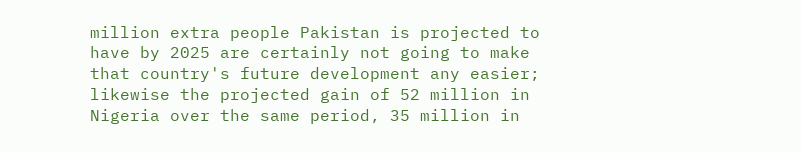million extra people Pakistan is projected to have by 2025 are certainly not going to make that country's future development any easier; likewise the projected gain of 52 million in Nigeria over the same period, 35 million in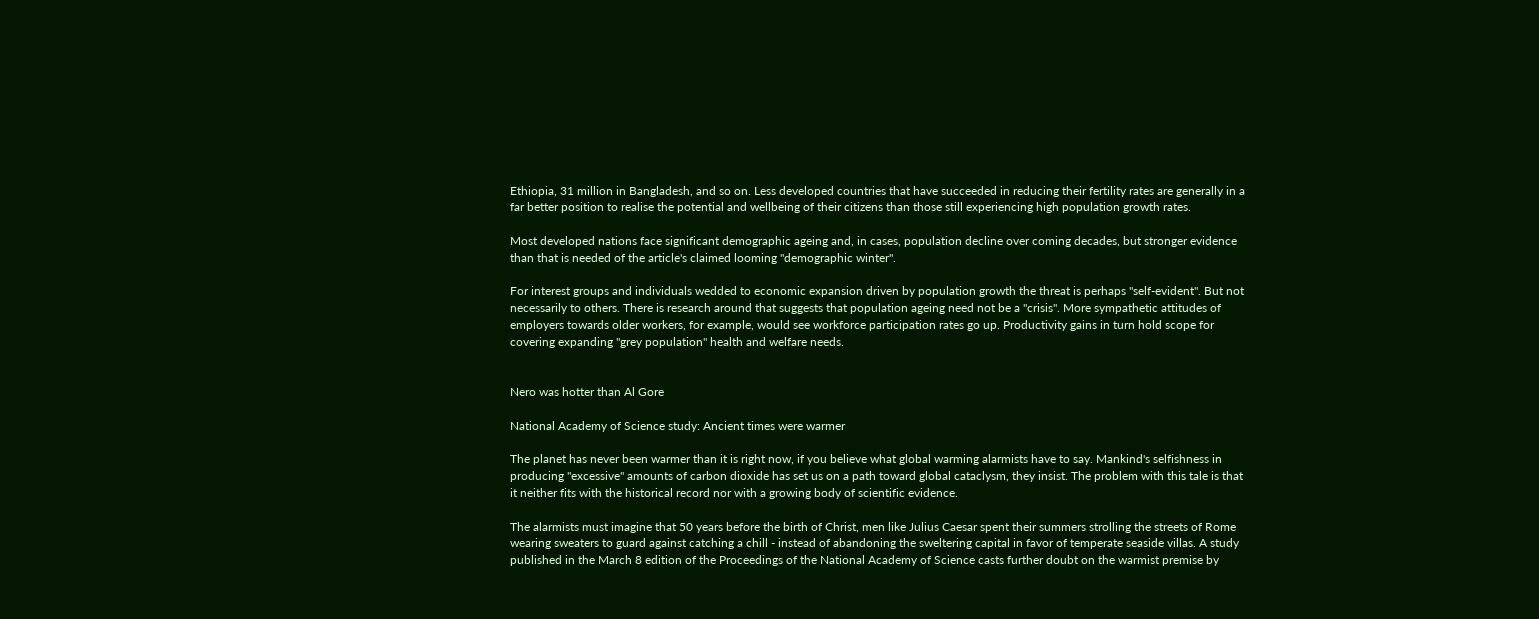Ethiopia, 31 million in Bangladesh, and so on. Less developed countries that have succeeded in reducing their fertility rates are generally in a far better position to realise the potential and wellbeing of their citizens than those still experiencing high population growth rates.

Most developed nations face significant demographic ageing and, in cases, population decline over coming decades, but stronger evidence than that is needed of the article's claimed looming "demographic winter".

For interest groups and individuals wedded to economic expansion driven by population growth the threat is perhaps "self-evident". But not necessarily to others. There is research around that suggests that population ageing need not be a "crisis". More sympathetic attitudes of employers towards older workers, for example, would see workforce participation rates go up. Productivity gains in turn hold scope for covering expanding "grey population" health and welfare needs.


Nero was hotter than Al Gore

National Academy of Science study: Ancient times were warmer

The planet has never been warmer than it is right now, if you believe what global warming alarmists have to say. Mankind's selfishness in producing "excessive" amounts of carbon dioxide has set us on a path toward global cataclysm, they insist. The problem with this tale is that it neither fits with the historical record nor with a growing body of scientific evidence.

The alarmists must imagine that 50 years before the birth of Christ, men like Julius Caesar spent their summers strolling the streets of Rome wearing sweaters to guard against catching a chill - instead of abandoning the sweltering capital in favor of temperate seaside villas. A study published in the March 8 edition of the Proceedings of the National Academy of Science casts further doubt on the warmist premise by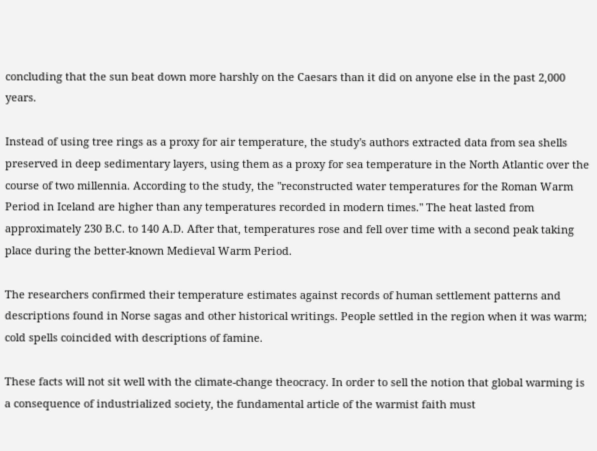concluding that the sun beat down more harshly on the Caesars than it did on anyone else in the past 2,000 years.

Instead of using tree rings as a proxy for air temperature, the study's authors extracted data from sea shells preserved in deep sedimentary layers, using them as a proxy for sea temperature in the North Atlantic over the course of two millennia. According to the study, the "reconstructed water temperatures for the Roman Warm Period in Iceland are higher than any temperatures recorded in modern times." The heat lasted from approximately 230 B.C. to 140 A.D. After that, temperatures rose and fell over time with a second peak taking place during the better-known Medieval Warm Period.

The researchers confirmed their temperature estimates against records of human settlement patterns and descriptions found in Norse sagas and other historical writings. People settled in the region when it was warm; cold spells coincided with descriptions of famine.

These facts will not sit well with the climate-change theocracy. In order to sell the notion that global warming is a consequence of industrialized society, the fundamental article of the warmist faith must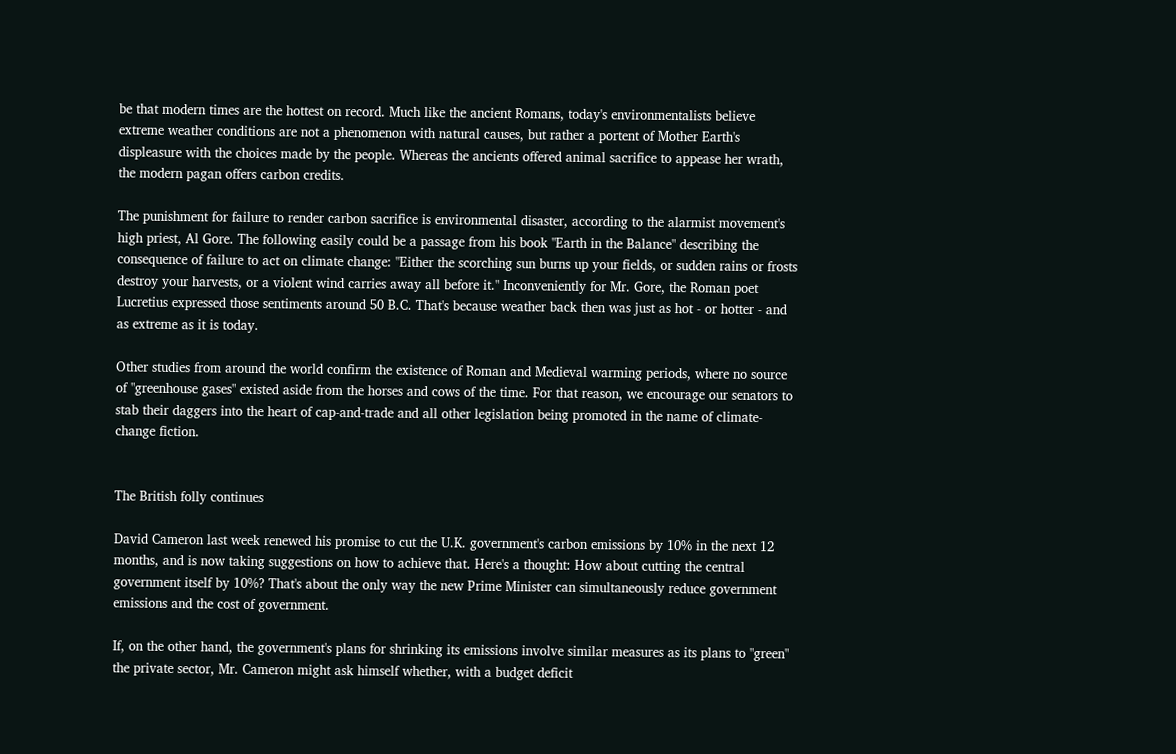be that modern times are the hottest on record. Much like the ancient Romans, today's environmentalists believe extreme weather conditions are not a phenomenon with natural causes, but rather a portent of Mother Earth's displeasure with the choices made by the people. Whereas the ancients offered animal sacrifice to appease her wrath, the modern pagan offers carbon credits.

The punishment for failure to render carbon sacrifice is environmental disaster, according to the alarmist movement's high priest, Al Gore. The following easily could be a passage from his book "Earth in the Balance" describing the consequence of failure to act on climate change: "Either the scorching sun burns up your fields, or sudden rains or frosts destroy your harvests, or a violent wind carries away all before it." Inconveniently for Mr. Gore, the Roman poet Lucretius expressed those sentiments around 50 B.C. That's because weather back then was just as hot - or hotter - and as extreme as it is today.

Other studies from around the world confirm the existence of Roman and Medieval warming periods, where no source of "greenhouse gases" existed aside from the horses and cows of the time. For that reason, we encourage our senators to stab their daggers into the heart of cap-and-trade and all other legislation being promoted in the name of climate-change fiction.


The British folly continues

David Cameron last week renewed his promise to cut the U.K. government's carbon emissions by 10% in the next 12 months, and is now taking suggestions on how to achieve that. Here's a thought: How about cutting the central government itself by 10%? That's about the only way the new Prime Minister can simultaneously reduce government emissions and the cost of government.

If, on the other hand, the government's plans for shrinking its emissions involve similar measures as its plans to "green" the private sector, Mr. Cameron might ask himself whether, with a budget deficit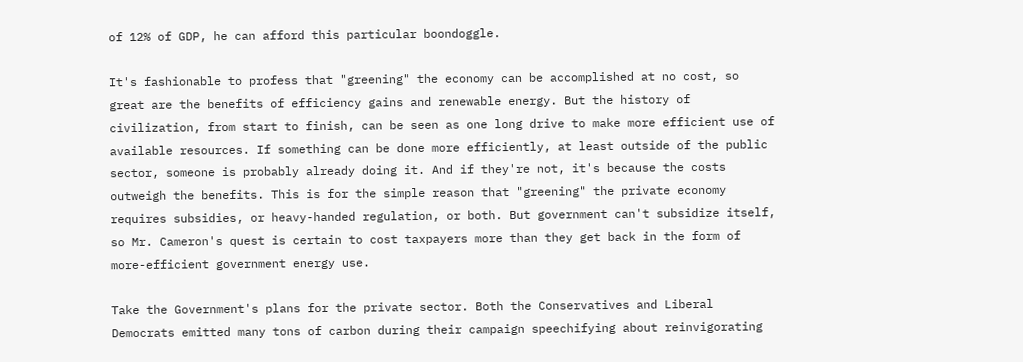of 12% of GDP, he can afford this particular boondoggle.

It's fashionable to profess that "greening" the economy can be accomplished at no cost, so great are the benefits of efficiency gains and renewable energy. But the history of civilization, from start to finish, can be seen as one long drive to make more efficient use of available resources. If something can be done more efficiently, at least outside of the public sector, someone is probably already doing it. And if they're not, it's because the costs outweigh the benefits. This is for the simple reason that "greening" the private economy requires subsidies, or heavy-handed regulation, or both. But government can't subsidize itself, so Mr. Cameron's quest is certain to cost taxpayers more than they get back in the form of more-efficient government energy use.

Take the Government's plans for the private sector. Both the Conservatives and Liberal Democrats emitted many tons of carbon during their campaign speechifying about reinvigorating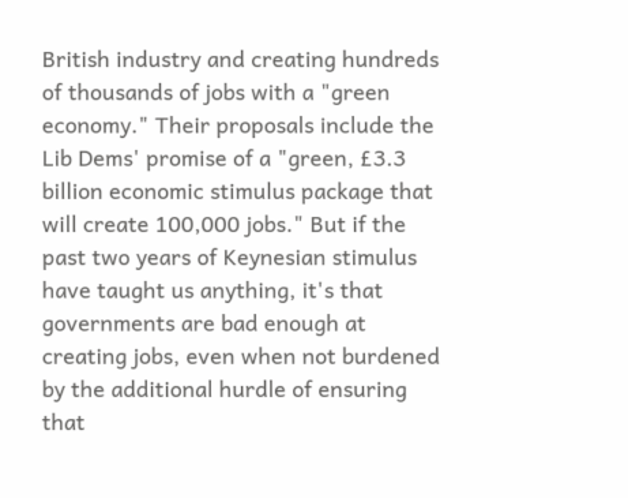British industry and creating hundreds of thousands of jobs with a "green economy." Their proposals include the Lib Dems' promise of a "green, £3.3 billion economic stimulus package that will create 100,000 jobs." But if the past two years of Keynesian stimulus have taught us anything, it's that governments are bad enough at creating jobs, even when not burdened by the additional hurdle of ensuring that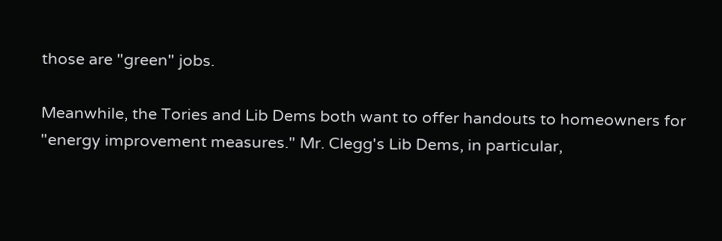those are "green" jobs.

Meanwhile, the Tories and Lib Dems both want to offer handouts to homeowners for "energy improvement measures." Mr. Clegg's Lib Dems, in particular,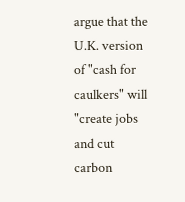argue that the U.K. version of "cash for caulkers" will "create jobs and cut carbon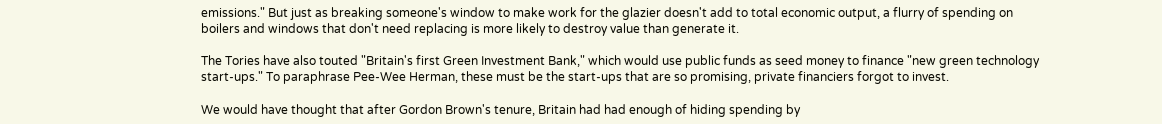emissions." But just as breaking someone's window to make work for the glazier doesn't add to total economic output, a flurry of spending on boilers and windows that don't need replacing is more likely to destroy value than generate it.

The Tories have also touted "Britain's first Green Investment Bank," which would use public funds as seed money to finance "new green technology start-ups." To paraphrase Pee-Wee Herman, these must be the start-ups that are so promising, private financiers forgot to invest.

We would have thought that after Gordon Brown's tenure, Britain had had enough of hiding spending by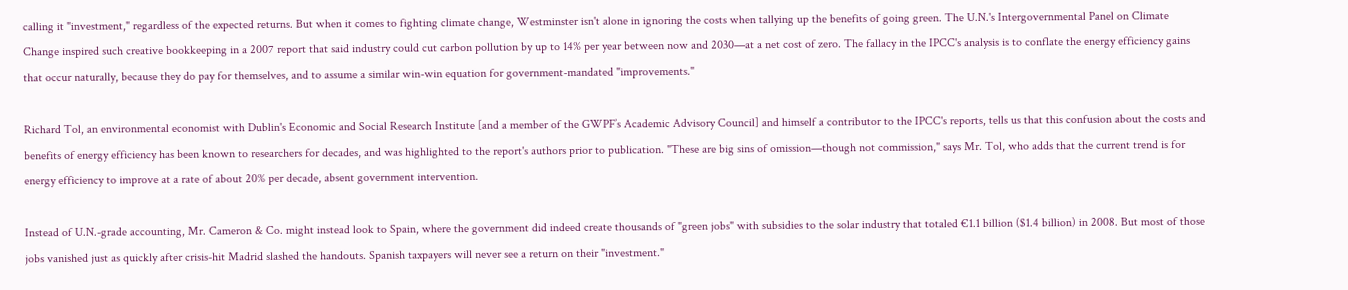calling it "investment," regardless of the expected returns. But when it comes to fighting climate change, Westminster isn't alone in ignoring the costs when tallying up the benefits of going green. The U.N.'s Intergovernmental Panel on Climate Change inspired such creative bookkeeping in a 2007 report that said industry could cut carbon pollution by up to 14% per year between now and 2030—at a net cost of zero. The fallacy in the IPCC's analysis is to conflate the energy efficiency gains that occur naturally, because they do pay for themselves, and to assume a similar win-win equation for government-mandated "improvements."

Richard Tol, an environmental economist with Dublin's Economic and Social Research Institute [and a member of the GWPF’s Academic Advisory Council] and himself a contributor to the IPCC's reports, tells us that this confusion about the costs and benefits of energy efficiency has been known to researchers for decades, and was highlighted to the report's authors prior to publication. "These are big sins of omission—though not commission," says Mr. Tol, who adds that the current trend is for energy efficiency to improve at a rate of about 20% per decade, absent government intervention.

Instead of U.N.-grade accounting, Mr. Cameron & Co. might instead look to Spain, where the government did indeed create thousands of "green jobs" with subsidies to the solar industry that totaled €1.1 billion ($1.4 billion) in 2008. But most of those jobs vanished just as quickly after crisis-hit Madrid slashed the handouts. Spanish taxpayers will never see a return on their "investment."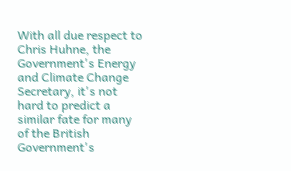With all due respect to Chris Huhne, the Government's Energy and Climate Change Secretary, it's not hard to predict a similar fate for many of the British Government's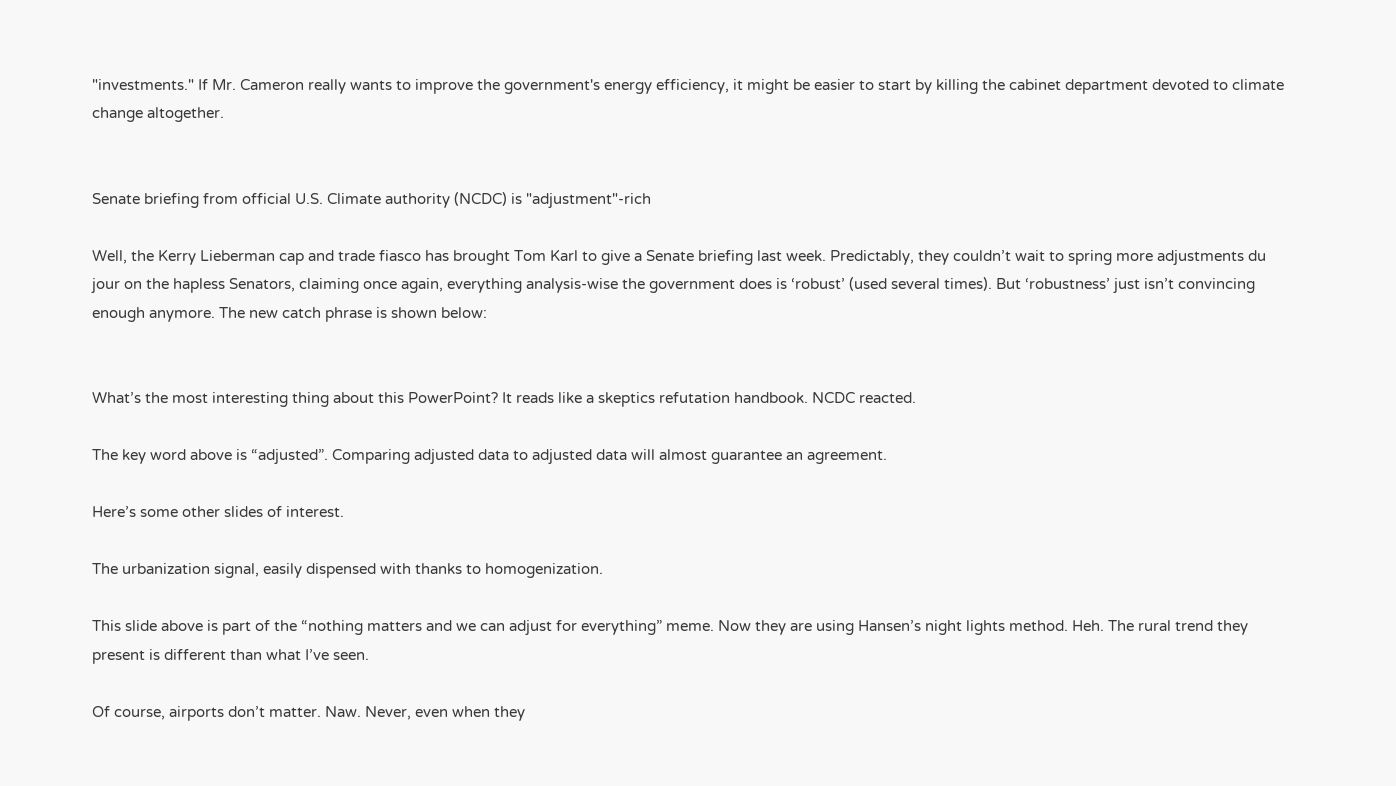"investments." If Mr. Cameron really wants to improve the government's energy efficiency, it might be easier to start by killing the cabinet department devoted to climate change altogether.


Senate briefing from official U.S. Climate authority (NCDC) is "adjustment"-rich

Well, the Kerry Lieberman cap and trade fiasco has brought Tom Karl to give a Senate briefing last week. Predictably, they couldn’t wait to spring more adjustments du jour on the hapless Senators, claiming once again, everything analysis-wise the government does is ‘robust’ (used several times). But ‘robustness’ just isn’t convincing enough anymore. The new catch phrase is shown below:


What’s the most interesting thing about this PowerPoint? It reads like a skeptics refutation handbook. NCDC reacted.

The key word above is “adjusted”. Comparing adjusted data to adjusted data will almost guarantee an agreement.

Here’s some other slides of interest.

The urbanization signal, easily dispensed with thanks to homogenization.

This slide above is part of the “nothing matters and we can adjust for everything” meme. Now they are using Hansen’s night lights method. Heh. The rural trend they present is different than what I’ve seen.

Of course, airports don’t matter. Naw. Never, even when they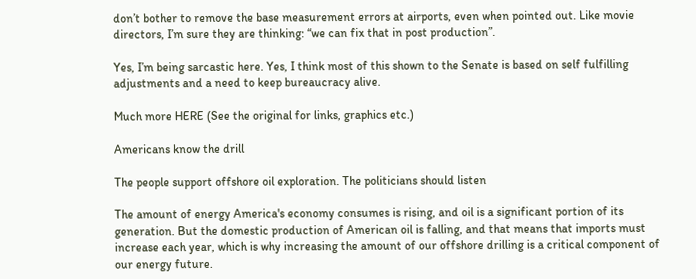don’t bother to remove the base measurement errors at airports, even when pointed out. Like movie directors, I’m sure they are thinking: “we can fix that in post production”.

Yes, I’m being sarcastic here. Yes, I think most of this shown to the Senate is based on self fulfilling adjustments and a need to keep bureaucracy alive.

Much more HERE (See the original for links, graphics etc.)

Americans know the drill

The people support offshore oil exploration. The politicians should listen

The amount of energy America's economy consumes is rising, and oil is a significant portion of its generation. But the domestic production of American oil is falling, and that means that imports must increase each year, which is why increasing the amount of our offshore drilling is a critical component of our energy future.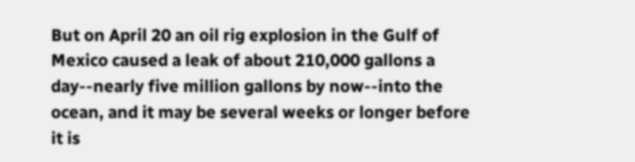But on April 20 an oil rig explosion in the Gulf of Mexico caused a leak of about 210,000 gallons a day--nearly five million gallons by now--into the ocean, and it may be several weeks or longer before it is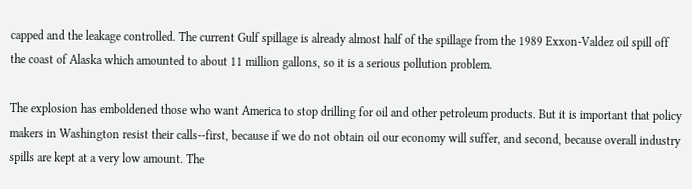capped and the leakage controlled. The current Gulf spillage is already almost half of the spillage from the 1989 Exxon-Valdez oil spill off the coast of Alaska which amounted to about 11 million gallons, so it is a serious pollution problem.

The explosion has emboldened those who want America to stop drilling for oil and other petroleum products. But it is important that policy makers in Washington resist their calls--first, because if we do not obtain oil our economy will suffer, and second, because overall industry spills are kept at a very low amount. The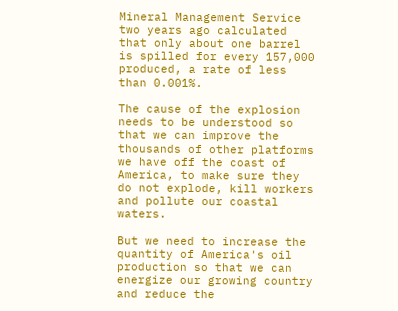Mineral Management Service two years ago calculated that only about one barrel is spilled for every 157,000 produced, a rate of less than 0.001%.

The cause of the explosion needs to be understood so that we can improve the thousands of other platforms we have off the coast of America, to make sure they do not explode, kill workers and pollute our coastal waters.

But we need to increase the quantity of America's oil production so that we can energize our growing country and reduce the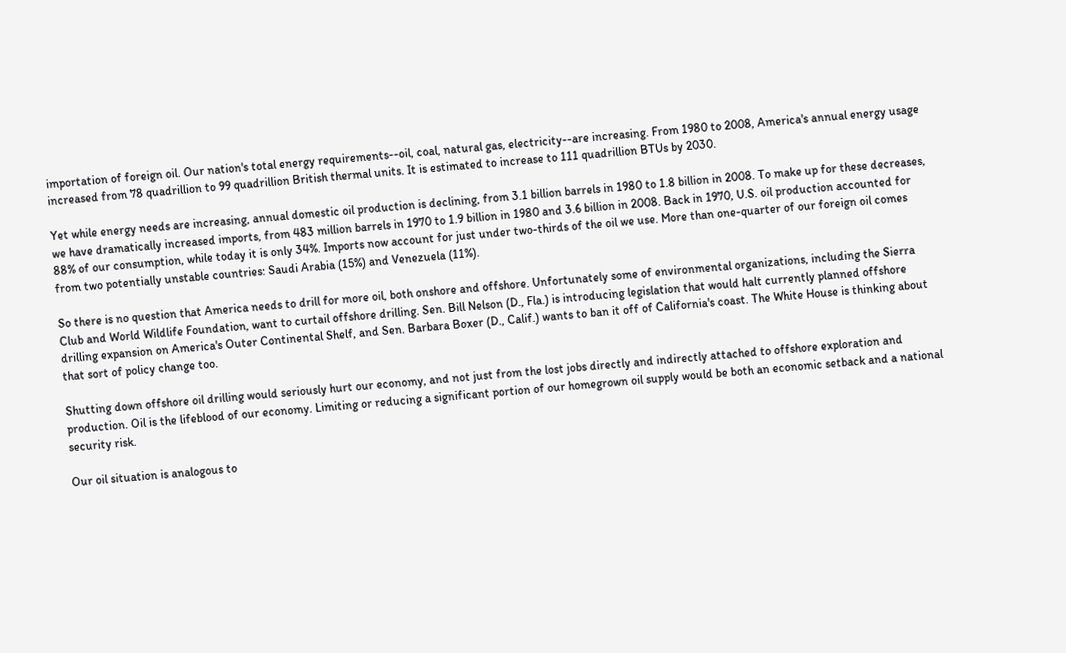importation of foreign oil. Our nation's total energy requirements--oil, coal, natural gas, electricity--are increasing. From 1980 to 2008, America's annual energy usage increased from 78 quadrillion to 99 quadrillion British thermal units. It is estimated to increase to 111 quadrillion BTUs by 2030.

Yet while energy needs are increasing, annual domestic oil production is declining, from 3.1 billion barrels in 1980 to 1.8 billion in 2008. To make up for these decreases, we have dramatically increased imports, from 483 million barrels in 1970 to 1.9 billion in 1980 and 3.6 billion in 2008. Back in 1970, U.S. oil production accounted for 88% of our consumption, while today it is only 34%. Imports now account for just under two-thirds of the oil we use. More than one-quarter of our foreign oil comes from two potentially unstable countries: Saudi Arabia (15%) and Venezuela (11%).

So there is no question that America needs to drill for more oil, both onshore and offshore. Unfortunately some of environmental organizations, including the Sierra Club and World Wildlife Foundation, want to curtail offshore drilling. Sen. Bill Nelson (D., Fla.) is introducing legislation that would halt currently planned offshore drilling expansion on America's Outer Continental Shelf, and Sen. Barbara Boxer (D., Calif.) wants to ban it off of California's coast. The White House is thinking about that sort of policy change too.

Shutting down offshore oil drilling would seriously hurt our economy, and not just from the lost jobs directly and indirectly attached to offshore exploration and production. Oil is the lifeblood of our economy. Limiting or reducing a significant portion of our homegrown oil supply would be both an economic setback and a national security risk.

Our oil situation is analogous to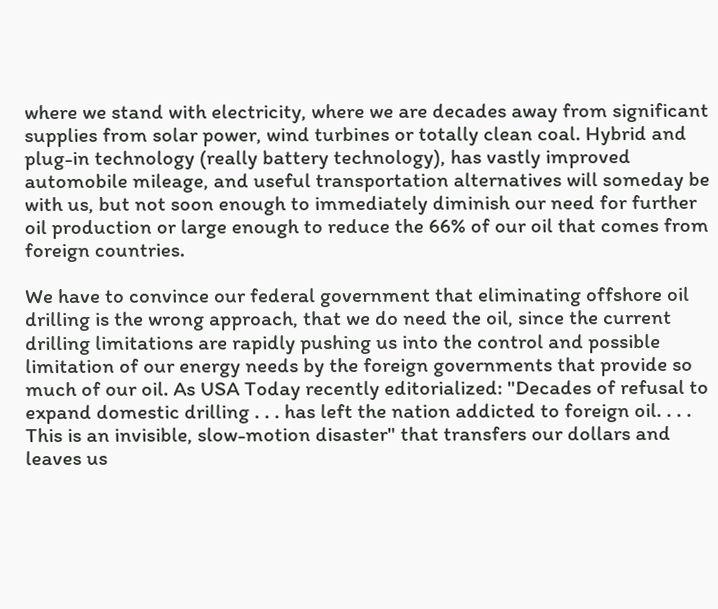where we stand with electricity, where we are decades away from significant supplies from solar power, wind turbines or totally clean coal. Hybrid and plug-in technology (really battery technology), has vastly improved automobile mileage, and useful transportation alternatives will someday be with us, but not soon enough to immediately diminish our need for further oil production or large enough to reduce the 66% of our oil that comes from foreign countries.

We have to convince our federal government that eliminating offshore oil drilling is the wrong approach, that we do need the oil, since the current drilling limitations are rapidly pushing us into the control and possible limitation of our energy needs by the foreign governments that provide so much of our oil. As USA Today recently editorialized: "Decades of refusal to expand domestic drilling . . . has left the nation addicted to foreign oil. . . . This is an invisible, slow-motion disaster" that transfers our dollars and leaves us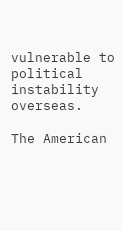vulnerable to political instability overseas.

The American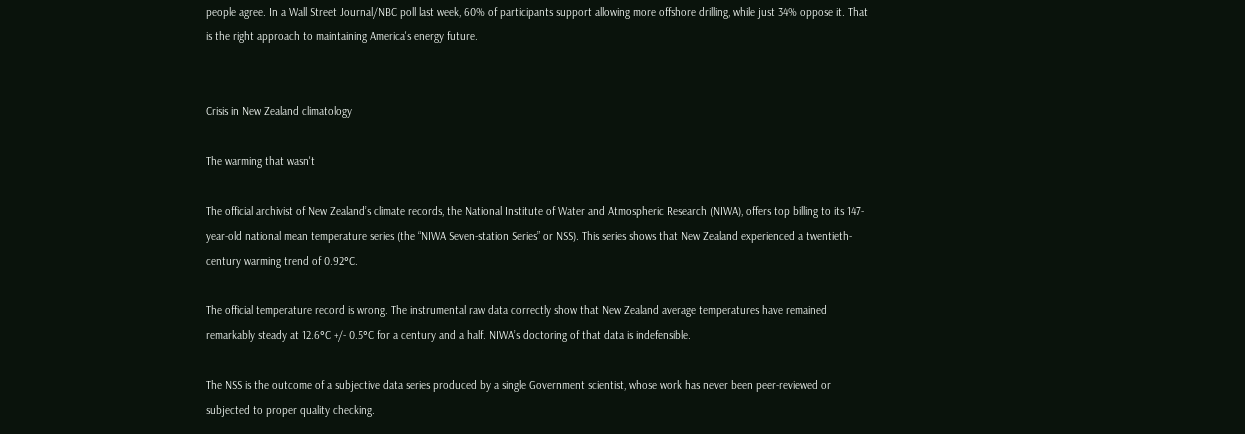people agree. In a Wall Street Journal/NBC poll last week, 60% of participants support allowing more offshore drilling, while just 34% oppose it. That is the right approach to maintaining America's energy future.


Crisis in New Zealand climatology

The warming that wasn't

The official archivist of New Zealand’s climate records, the National Institute of Water and Atmospheric Research (NIWA), offers top billing to its 147-year-old national mean temperature series (the “NIWA Seven-station Series” or NSS). This series shows that New Zealand experienced a twentieth-century warming trend of 0.92°C.

The official temperature record is wrong. The instrumental raw data correctly show that New Zealand average temperatures have remained remarkably steady at 12.6°C +/- 0.5°C for a century and a half. NIWA’s doctoring of that data is indefensible.

The NSS is the outcome of a subjective data series produced by a single Government scientist, whose work has never been peer-reviewed or subjected to proper quality checking.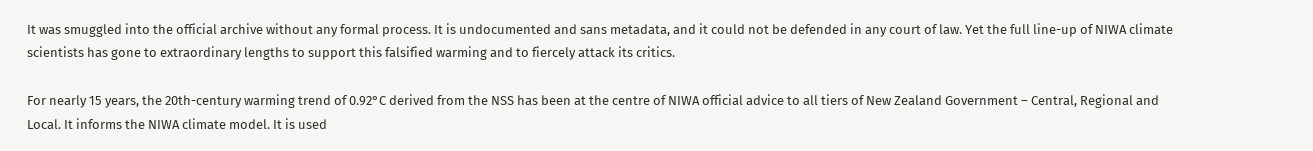It was smuggled into the official archive without any formal process. It is undocumented and sans metadata, and it could not be defended in any court of law. Yet the full line-up of NIWA climate scientists has gone to extraordinary lengths to support this falsified warming and to fiercely attack its critics.

For nearly 15 years, the 20th-century warming trend of 0.92°C derived from the NSS has been at the centre of NIWA official advice to all tiers of New Zealand Government – Central, Regional and Local. It informs the NIWA climate model. It is used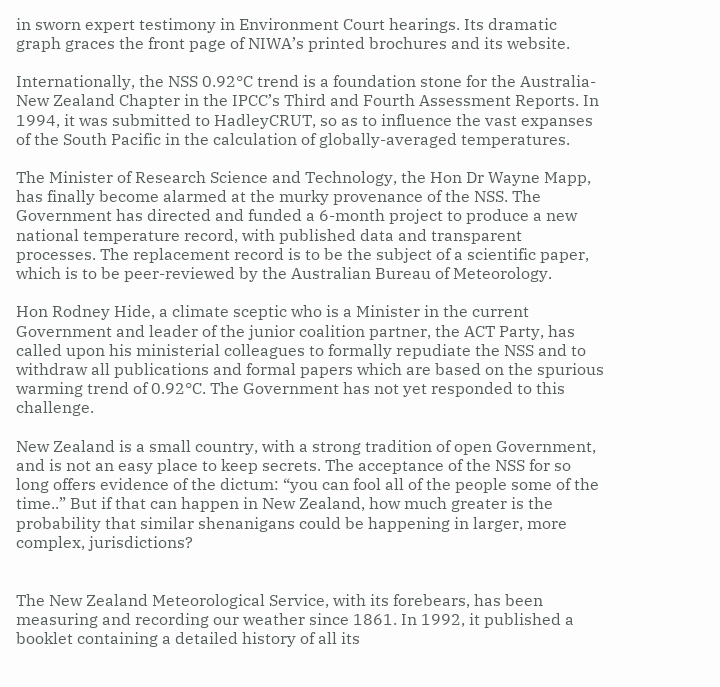in sworn expert testimony in Environment Court hearings. Its dramatic graph graces the front page of NIWA’s printed brochures and its website.

Internationally, the NSS 0.92°C trend is a foundation stone for the Australia-New Zealand Chapter in the IPCC’s Third and Fourth Assessment Reports. In 1994, it was submitted to HadleyCRUT, so as to influence the vast expanses of the South Pacific in the calculation of globally-averaged temperatures.

The Minister of Research Science and Technology, the Hon Dr Wayne Mapp, has finally become alarmed at the murky provenance of the NSS. The Government has directed and funded a 6-month project to produce a new national temperature record, with published data and transparent processes. The replacement record is to be the subject of a scientific paper, which is to be peer-reviewed by the Australian Bureau of Meteorology.

Hon Rodney Hide, a climate sceptic who is a Minister in the current Government and leader of the junior coalition partner, the ACT Party, has called upon his ministerial colleagues to formally repudiate the NSS and to withdraw all publications and formal papers which are based on the spurious warming trend of 0.92°C. The Government has not yet responded to this challenge.

New Zealand is a small country, with a strong tradition of open Government, and is not an easy place to keep secrets. The acceptance of the NSS for so long offers evidence of the dictum: “you can fool all of the people some of the time..” But if that can happen in New Zealand, how much greater is the probability that similar shenanigans could be happening in larger, more complex, jurisdictions?


The New Zealand Meteorological Service, with its forebears, has been measuring and recording our weather since 1861. In 1992, it published a booklet containing a detailed history of all its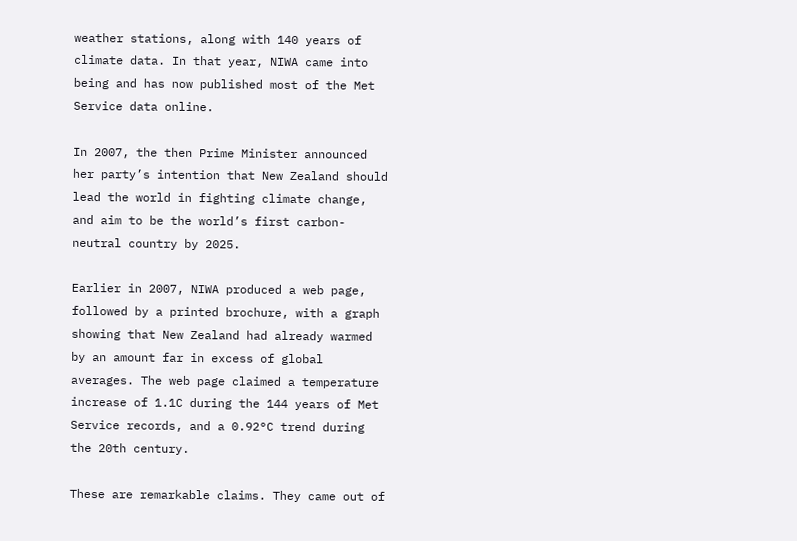weather stations, along with 140 years of climate data. In that year, NIWA came into being and has now published most of the Met Service data online.

In 2007, the then Prime Minister announced her party’s intention that New Zealand should lead the world in fighting climate change, and aim to be the world’s first carbon-neutral country by 2025.

Earlier in 2007, NIWA produced a web page, followed by a printed brochure, with a graph showing that New Zealand had already warmed by an amount far in excess of global averages. The web page claimed a temperature increase of 1.1C during the 144 years of Met Service records, and a 0.92°C trend during the 20th century.

These are remarkable claims. They came out of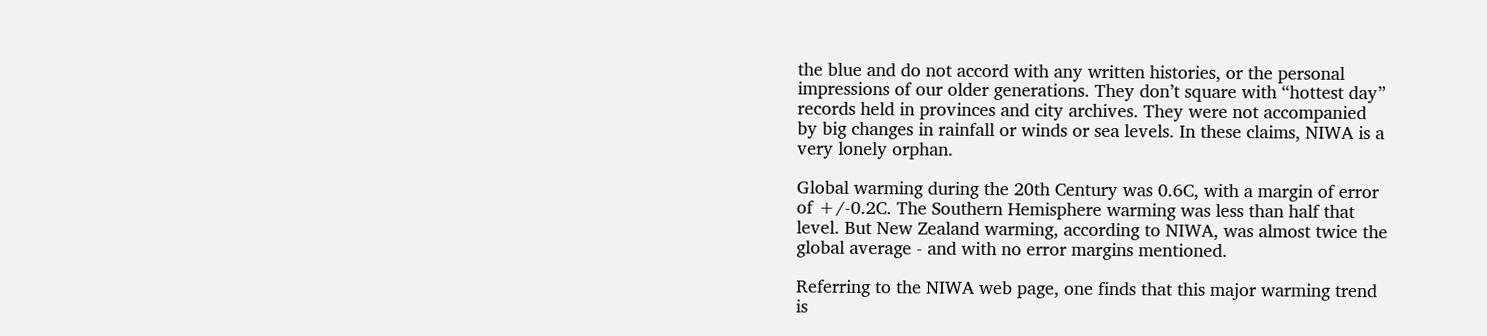the blue and do not accord with any written histories, or the personal impressions of our older generations. They don’t square with “hottest day” records held in provinces and city archives. They were not accompanied by big changes in rainfall or winds or sea levels. In these claims, NIWA is a very lonely orphan.

Global warming during the 20th Century was 0.6C, with a margin of error of +/-0.2C. The Southern Hemisphere warming was less than half that level. But New Zealand warming, according to NIWA, was almost twice the global average - and with no error margins mentioned.

Referring to the NIWA web page, one finds that this major warming trend is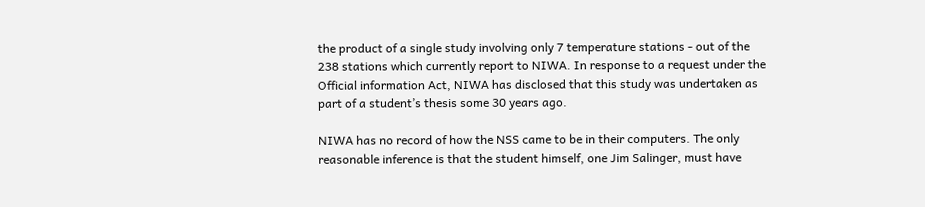the product of a single study involving only 7 temperature stations - out of the 238 stations which currently report to NIWA. In response to a request under the Official information Act, NIWA has disclosed that this study was undertaken as part of a student’s thesis some 30 years ago.

NIWA has no record of how the NSS came to be in their computers. The only reasonable inference is that the student himself, one Jim Salinger, must have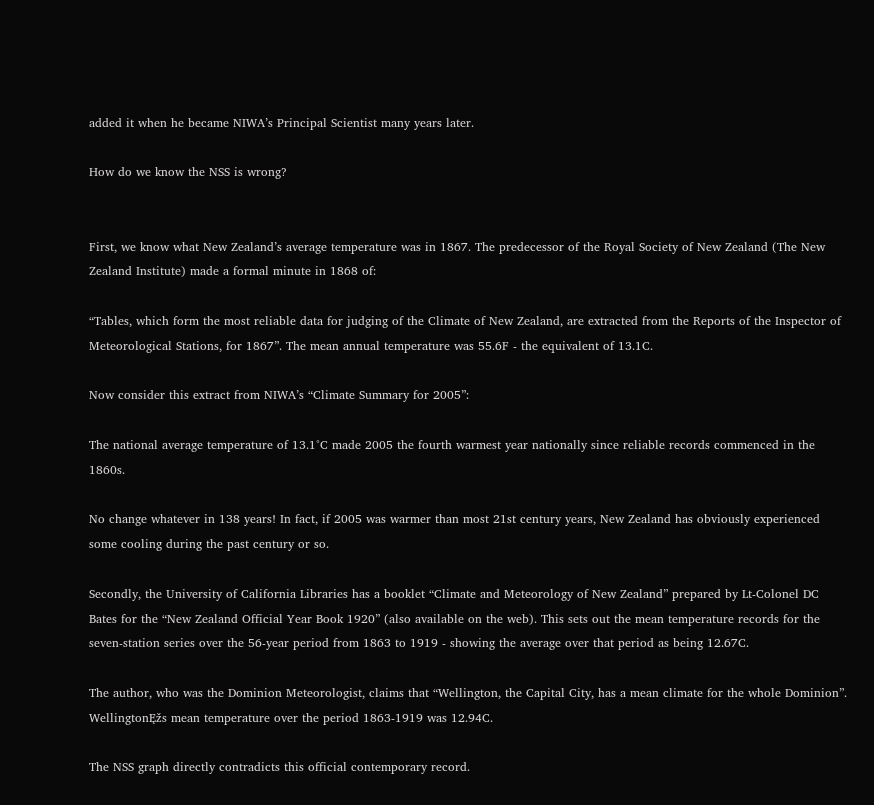added it when he became NIWA’s Principal Scientist many years later.

How do we know the NSS is wrong?


First, we know what New Zealand’s average temperature was in 1867. The predecessor of the Royal Society of New Zealand (The New Zealand Institute) made a formal minute in 1868 of:

“Tables, which form the most reliable data for judging of the Climate of New Zealand, are extracted from the Reports of the Inspector of Meteorological Stations, for 1867”. The mean annual temperature was 55.6F - the equivalent of 13.1C.

Now consider this extract from NIWA’s “Climate Summary for 2005”:

The national average temperature of 13.1°C made 2005 the fourth warmest year nationally since reliable records commenced in the 1860s.

No change whatever in 138 years! In fact, if 2005 was warmer than most 21st century years, New Zealand has obviously experienced some cooling during the past century or so.

Secondly, the University of California Libraries has a booklet “Climate and Meteorology of New Zealand” prepared by Lt-Colonel DC Bates for the “New Zealand Official Year Book 1920” (also available on the web). This sets out the mean temperature records for the seven-station series over the 56-year period from 1863 to 1919 - showing the average over that period as being 12.67C.

The author, who was the Dominion Meteorologist, claims that “Wellington, the Capital City, has a mean climate for the whole Dominion”. WellingtonĘžs mean temperature over the period 1863-1919 was 12.94C.

The NSS graph directly contradicts this official contemporary record.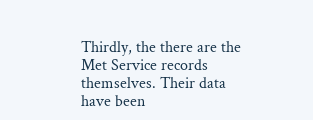Thirdly, the there are the Met Service records themselves. Their data have been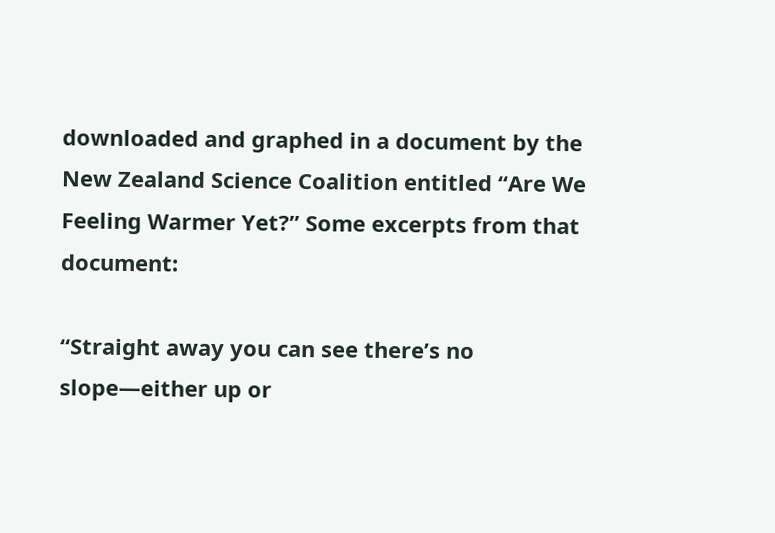downloaded and graphed in a document by the New Zealand Science Coalition entitled “Are We Feeling Warmer Yet?” Some excerpts from that document:

“Straight away you can see there’s no slope—either up or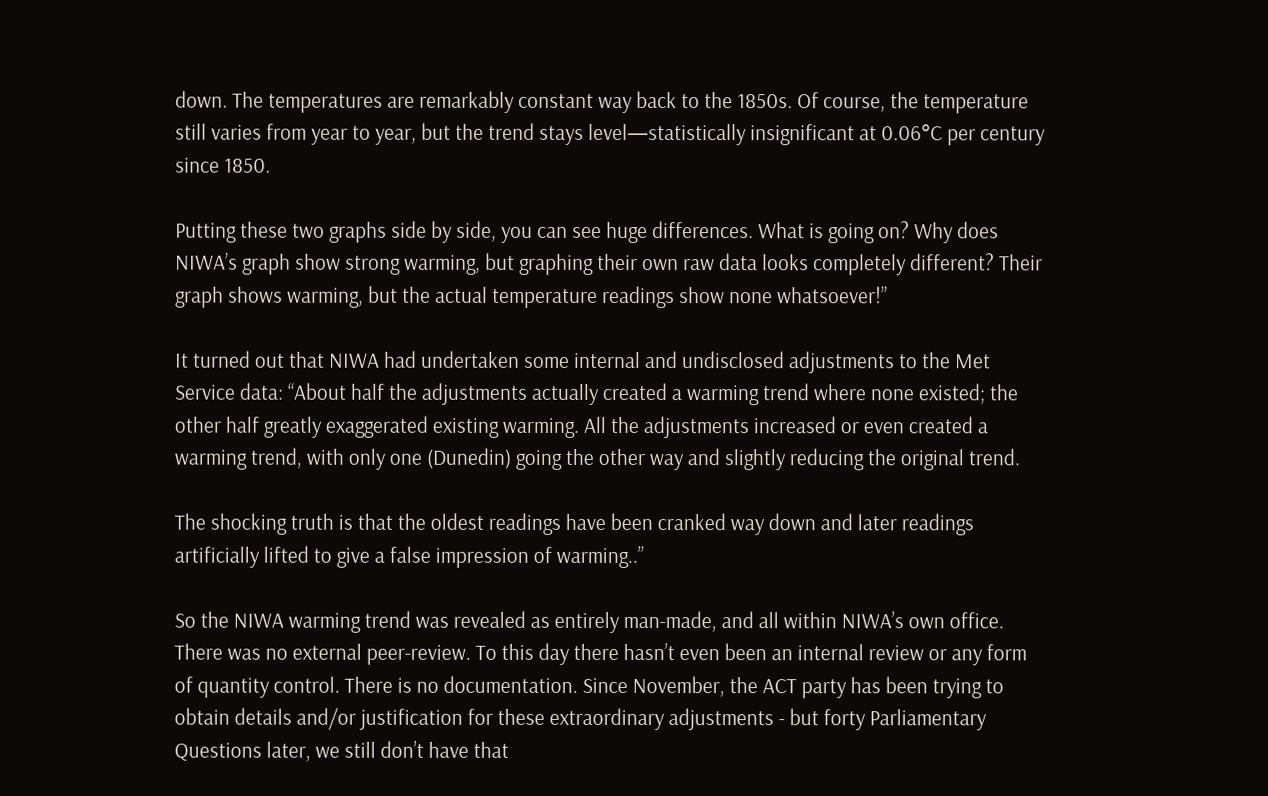down. The temperatures are remarkably constant way back to the 1850s. Of course, the temperature still varies from year to year, but the trend stays level—statistically insignificant at 0.06°C per century since 1850.

Putting these two graphs side by side, you can see huge differences. What is going on? Why does NIWA’s graph show strong warming, but graphing their own raw data looks completely different? Their graph shows warming, but the actual temperature readings show none whatsoever!”

It turned out that NIWA had undertaken some internal and undisclosed adjustments to the Met Service data: “About half the adjustments actually created a warming trend where none existed; the other half greatly exaggerated existing warming. All the adjustments increased or even created a warming trend, with only one (Dunedin) going the other way and slightly reducing the original trend.

The shocking truth is that the oldest readings have been cranked way down and later readings artificially lifted to give a false impression of warming..”

So the NIWA warming trend was revealed as entirely man-made, and all within NIWA’s own office. There was no external peer-review. To this day there hasn’t even been an internal review or any form of quantity control. There is no documentation. Since November, the ACT party has been trying to obtain details and/or justification for these extraordinary adjustments - but forty Parliamentary Questions later, we still don’t have that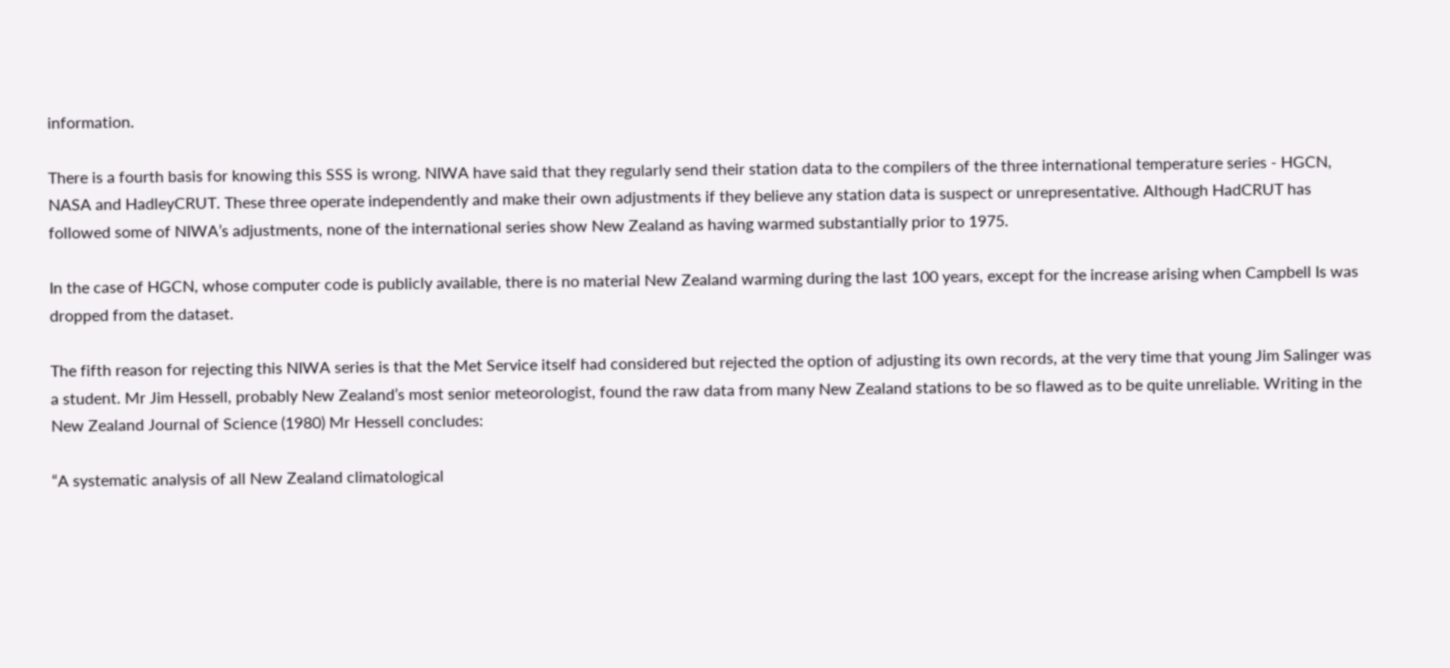information.

There is a fourth basis for knowing this SSS is wrong. NIWA have said that they regularly send their station data to the compilers of the three international temperature series - HGCN, NASA and HadleyCRUT. These three operate independently and make their own adjustments if they believe any station data is suspect or unrepresentative. Although HadCRUT has followed some of NIWA’s adjustments, none of the international series show New Zealand as having warmed substantially prior to 1975.

In the case of HGCN, whose computer code is publicly available, there is no material New Zealand warming during the last 100 years, except for the increase arising when Campbell Is was dropped from the dataset.

The fifth reason for rejecting this NIWA series is that the Met Service itself had considered but rejected the option of adjusting its own records, at the very time that young Jim Salinger was a student. Mr Jim Hessell, probably New Zealand’s most senior meteorologist, found the raw data from many New Zealand stations to be so flawed as to be quite unreliable. Writing in the New Zealand Journal of Science (1980) Mr Hessell concludes:

“A systematic analysis of all New Zealand climatological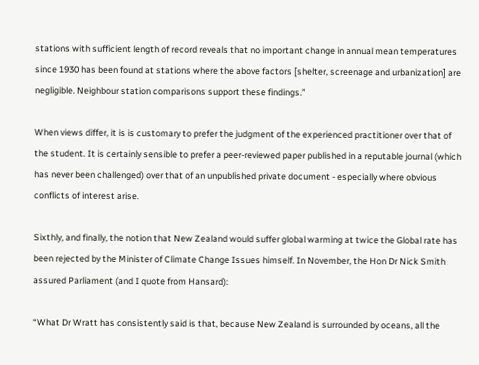stations with sufficient length of record reveals that no important change in annual mean temperatures since 1930 has been found at stations where the above factors [shelter, screenage and urbanization] are negligible. Neighbour station comparisons support these findings.”

When views differ, it is is customary to prefer the judgment of the experienced practitioner over that of the student. It is certainly sensible to prefer a peer-reviewed paper published in a reputable journal (which has never been challenged) over that of an unpublished private document - especially where obvious conflicts of interest arise.

Sixthly, and finally, the notion that New Zealand would suffer global warming at twice the Global rate has been rejected by the Minister of Climate Change Issues himself. In November, the Hon Dr Nick Smith assured Parliament (and I quote from Hansard):

“What Dr Wratt has consistently said is that, because New Zealand is surrounded by oceans, all the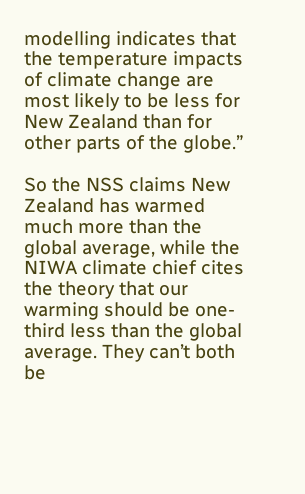modelling indicates that the temperature impacts of climate change are most likely to be less for New Zealand than for other parts of the globe.”

So the NSS claims New Zealand has warmed much more than the global average, while the NIWA climate chief cites the theory that our warming should be one-third less than the global average. They can’t both be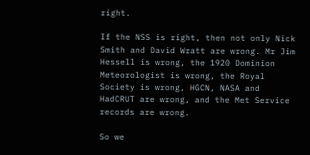right.

If the NSS is right, then not only Nick Smith and David Wratt are wrong. Mr Jim Hessell is wrong, the 1920 Dominion Meteorologist is wrong, the Royal Society is wrong, HGCN, NASA and HadCRUT are wrong, and the Met Service records are wrong.

So we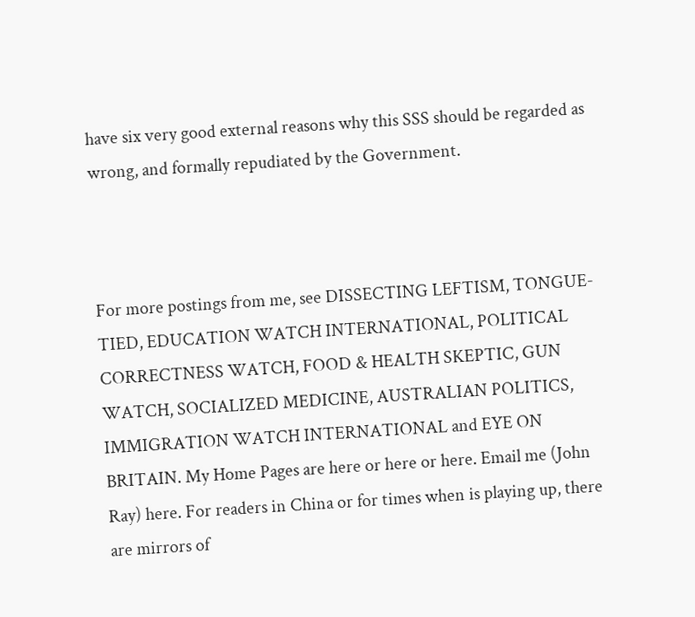have six very good external reasons why this SSS should be regarded as wrong, and formally repudiated by the Government.



For more postings from me, see DISSECTING LEFTISM, TONGUE-TIED, EDUCATION WATCH INTERNATIONAL, POLITICAL CORRECTNESS WATCH, FOOD & HEALTH SKEPTIC, GUN WATCH, SOCIALIZED MEDICINE, AUSTRALIAN POLITICS, IMMIGRATION WATCH INTERNATIONAL and EYE ON BRITAIN. My Home Pages are here or here or here. Email me (John Ray) here. For readers in China or for times when is playing up, there are mirrors of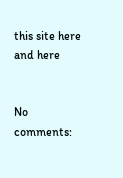this site here and here


No comments: